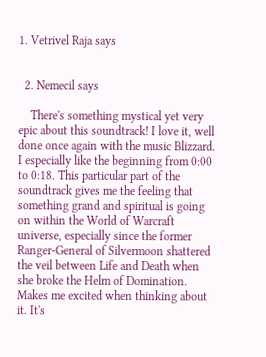1. Vetrivel Raja says


  2. Nemecil says

    There's something mystical yet very epic about this soundtrack! I love it, well done once again with the music Blizzard. I especially like the beginning from 0:00 to 0:18. This particular part of the soundtrack gives me the feeling that something grand and spiritual is going on within the World of Warcraft universe, especially since the former Ranger-General of Silvermoon shattered the veil between Life and Death when she broke the Helm of Domination. Makes me excited when thinking about it. It's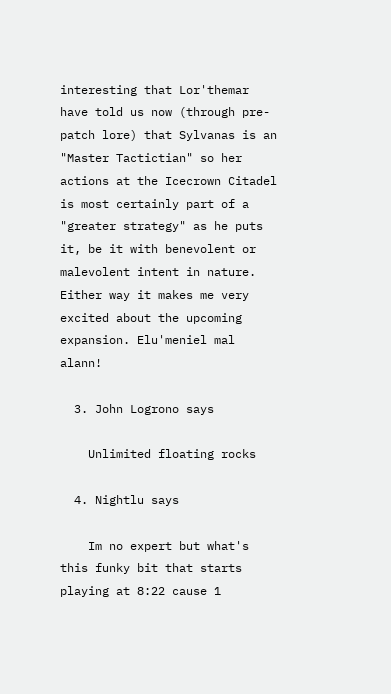interesting that Lor'themar have told us now (through pre-patch lore) that Sylvanas is an "Master Tactictian" so her actions at the Icecrown Citadel is most certainly part of a "greater strategy" as he puts it, be it with benevolent or malevolent intent in nature. Either way it makes me very excited about the upcoming expansion. Elu'meniel mal alann!

  3. John Logrono says

    Unlimited floating rocks

  4. Nightlu says

    Im no expert but what's this funky bit that starts playing at 8:22 cause 1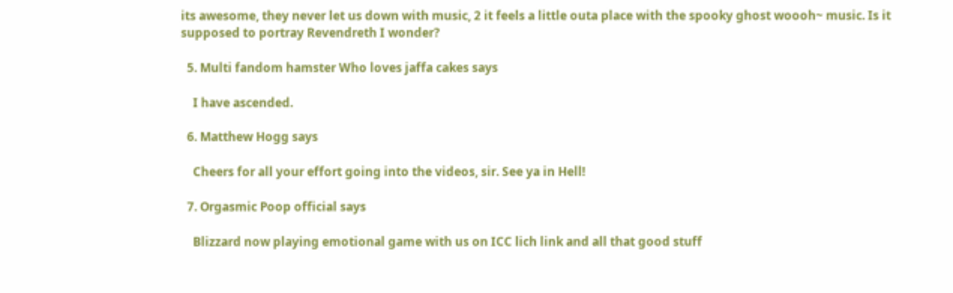its awesome, they never let us down with music, 2 it feels a little outa place with the spooky ghost woooh~ music. Is it supposed to portray Revendreth I wonder?

  5. Multi fandom hamster Who loves jaffa cakes says

    I have ascended.

  6. Matthew Hogg says

    Cheers for all your effort going into the videos, sir. See ya in Hell!

  7. Orgasmic Poop official says

    Blizzard now playing emotional game with us on ICC lich link and all that good stuff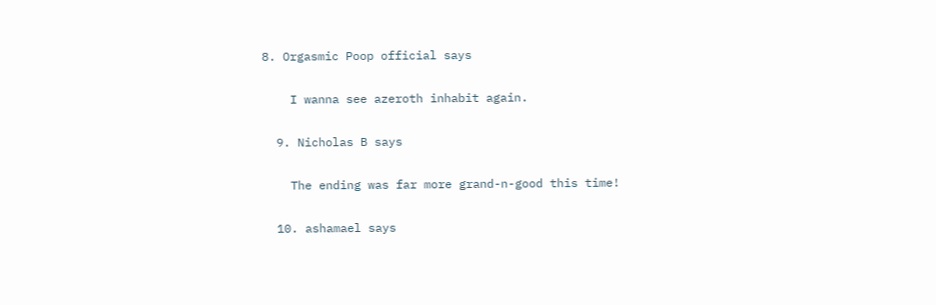8. Orgasmic Poop official says

    I wanna see azeroth inhabit again.

  9. Nicholas B says

    The ending was far more grand-n-good this time!

  10. ashamael says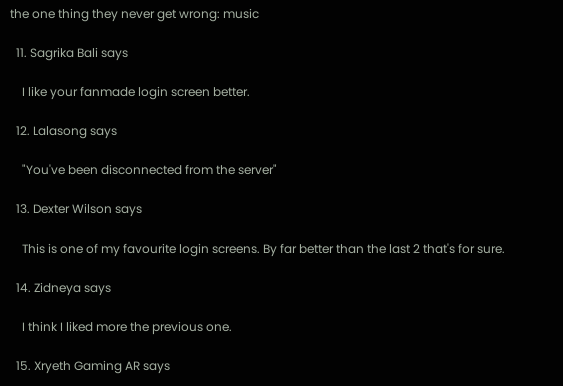the one thing they never get wrong: music

  11. Sagrika Bali says

    I like your fanmade login screen better.

  12. Lalasong says

    "You've been disconnected from the server"

  13. Dexter Wilson says

    This is one of my favourite login screens. By far better than the last 2 that's for sure.

  14. Zidneya says

    I think I liked more the previous one.

  15. Xryeth Gaming AR says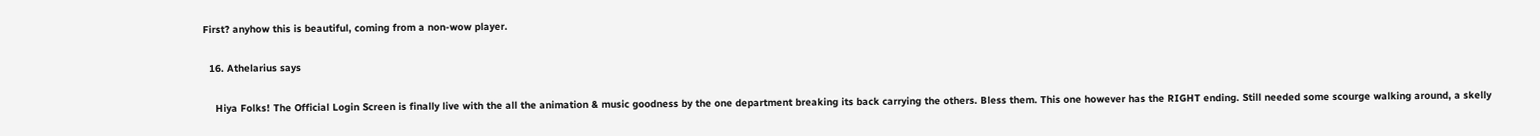First? anyhow this is beautiful, coming from a non-wow player.

  16. Athelarius says

    Hiya Folks! The Official Login Screen is finally live with the all the animation & music goodness by the one department breaking its back carrying the others. Bless them. This one however has the RIGHT ending. Still needed some scourge walking around, a skelly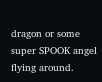dragon or some super SPOOK angel flying around.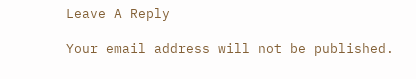Leave A Reply

Your email address will not be published.